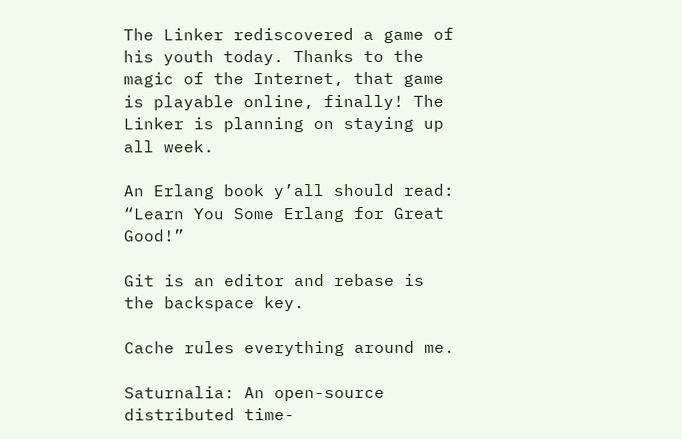The Linker rediscovered a game of his youth today. Thanks to the magic of the Internet, that game is playable online, finally! The Linker is planning on staying up all week.

An Erlang book y’all should read: “Learn You Some Erlang for Great Good!”

Git is an editor and rebase is the backspace key.

Cache rules everything around me.

Saturnalia: An open-source distributed time-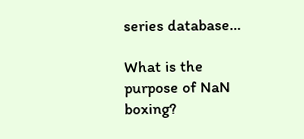series database…

What is the purpose of NaN boxing?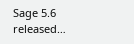Sage 5.6 released…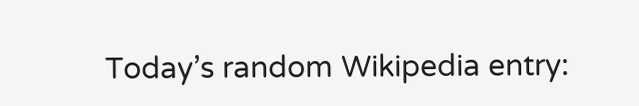Today’s random Wikipedia entry: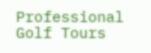Professional Golf Tours